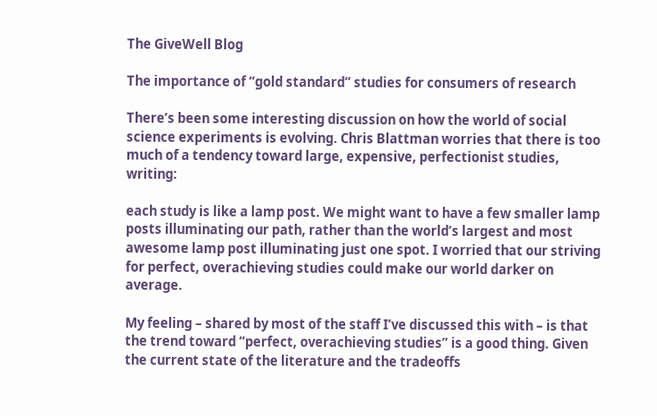The GiveWell Blog

The importance of “gold standard” studies for consumers of research

There’s been some interesting discussion on how the world of social science experiments is evolving. Chris Blattman worries that there is too much of a tendency toward large, expensive, perfectionist studies, writing:

each study is like a lamp post. We might want to have a few smaller lamp posts illuminating our path, rather than the world’s largest and most awesome lamp post illuminating just one spot. I worried that our striving for perfect, overachieving studies could make our world darker on average.

My feeling – shared by most of the staff I’ve discussed this with – is that the trend toward “perfect, overachieving studies” is a good thing. Given the current state of the literature and the tradeoffs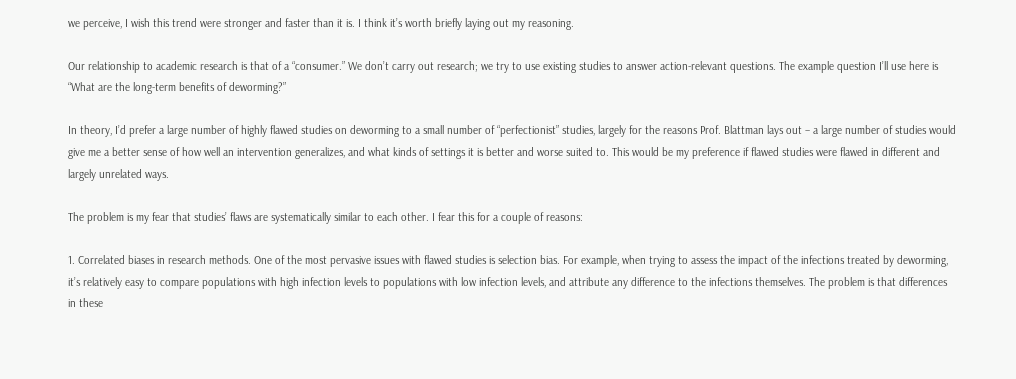we perceive, I wish this trend were stronger and faster than it is. I think it’s worth briefly laying out my reasoning.

Our relationship to academic research is that of a “consumer.” We don’t carry out research; we try to use existing studies to answer action-relevant questions. The example question I’ll use here is “What are the long-term benefits of deworming?”

In theory, I’d prefer a large number of highly flawed studies on deworming to a small number of “perfectionist” studies, largely for the reasons Prof. Blattman lays out – a large number of studies would give me a better sense of how well an intervention generalizes, and what kinds of settings it is better and worse suited to. This would be my preference if flawed studies were flawed in different and largely unrelated ways.

The problem is my fear that studies’ flaws are systematically similar to each other. I fear this for a couple of reasons:

1. Correlated biases in research methods. One of the most pervasive issues with flawed studies is selection bias. For example, when trying to assess the impact of the infections treated by deworming, it’s relatively easy to compare populations with high infection levels to populations with low infection levels, and attribute any difference to the infections themselves. The problem is that differences in these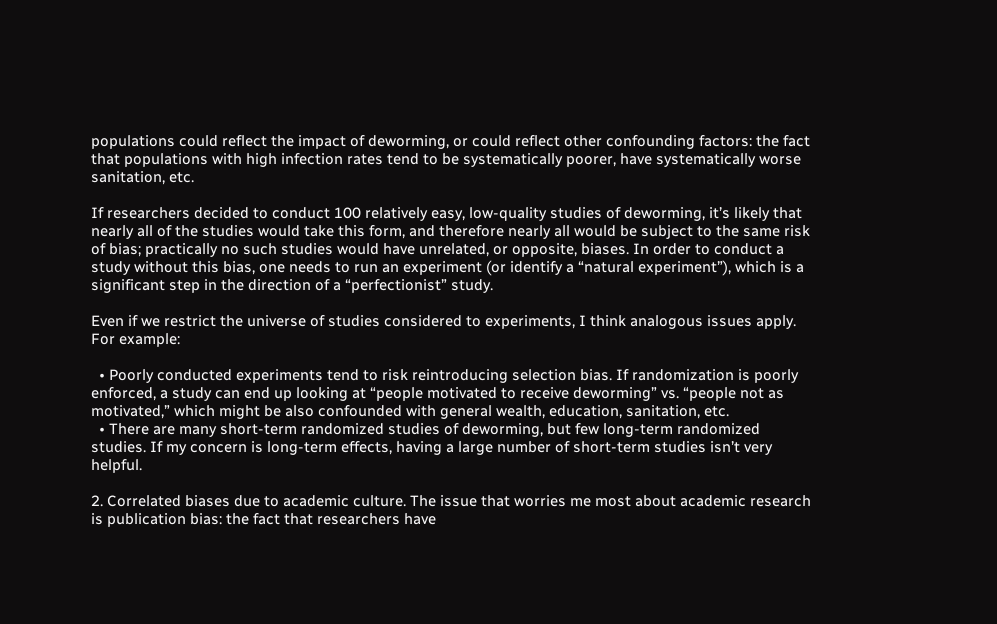populations could reflect the impact of deworming, or could reflect other confounding factors: the fact that populations with high infection rates tend to be systematically poorer, have systematically worse sanitation, etc.

If researchers decided to conduct 100 relatively easy, low-quality studies of deworming, it’s likely that nearly all of the studies would take this form, and therefore nearly all would be subject to the same risk of bias; practically no such studies would have unrelated, or opposite, biases. In order to conduct a study without this bias, one needs to run an experiment (or identify a “natural experiment”), which is a significant step in the direction of a “perfectionist” study.

Even if we restrict the universe of studies considered to experiments, I think analogous issues apply. For example:

  • Poorly conducted experiments tend to risk reintroducing selection bias. If randomization is poorly enforced, a study can end up looking at “people motivated to receive deworming” vs. “people not as motivated,” which might be also confounded with general wealth, education, sanitation, etc.
  • There are many short-term randomized studies of deworming, but few long-term randomized studies. If my concern is long-term effects, having a large number of short-term studies isn’t very helpful.

2. Correlated biases due to academic culture. The issue that worries me most about academic research is publication bias: the fact that researchers have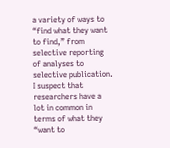a variety of ways to “find what they want to find,” from selective reporting of analyses to selective publication. I suspect that researchers have a lot in common in terms of what they “want to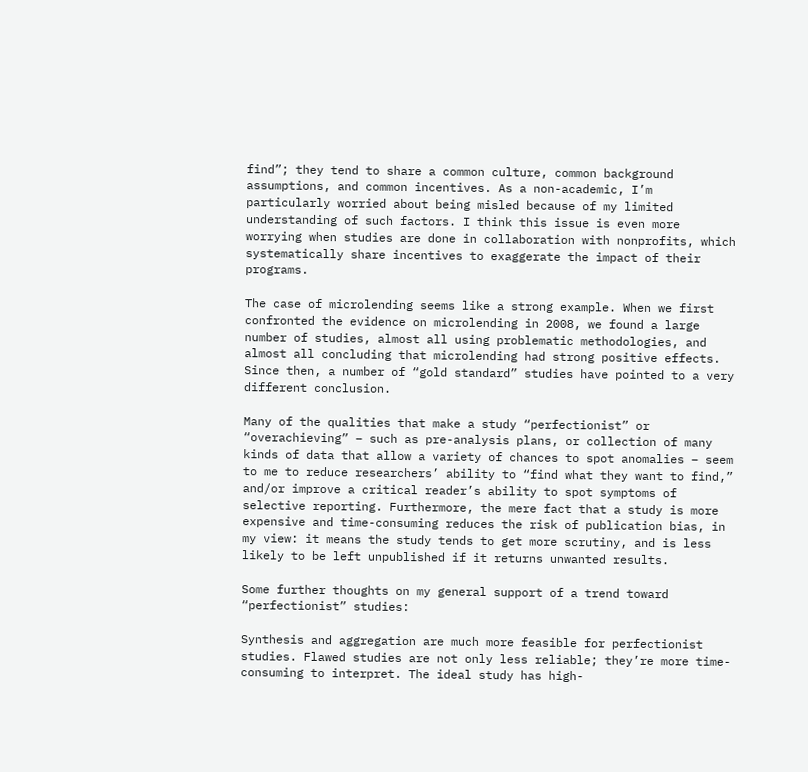find”; they tend to share a common culture, common background assumptions, and common incentives. As a non-academic, I’m particularly worried about being misled because of my limited understanding of such factors. I think this issue is even more worrying when studies are done in collaboration with nonprofits, which systematically share incentives to exaggerate the impact of their programs.

The case of microlending seems like a strong example. When we first confronted the evidence on microlending in 2008, we found a large number of studies, almost all using problematic methodologies, and almost all concluding that microlending had strong positive effects. Since then, a number of “gold standard” studies have pointed to a very different conclusion.

Many of the qualities that make a study “perfectionist” or “overachieving” – such as pre-analysis plans, or collection of many kinds of data that allow a variety of chances to spot anomalies – seem to me to reduce researchers’ ability to “find what they want to find,” and/or improve a critical reader’s ability to spot symptoms of selective reporting. Furthermore, the mere fact that a study is more expensive and time-consuming reduces the risk of publication bias, in my view: it means the study tends to get more scrutiny, and is less likely to be left unpublished if it returns unwanted results.

Some further thoughts on my general support of a trend toward “perfectionist” studies:

Synthesis and aggregation are much more feasible for perfectionist studies. Flawed studies are not only less reliable; they’re more time-consuming to interpret. The ideal study has high-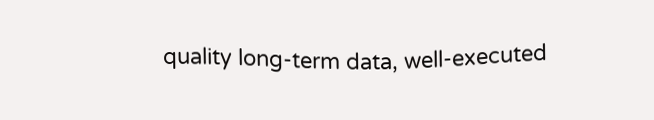quality long-term data, well-executed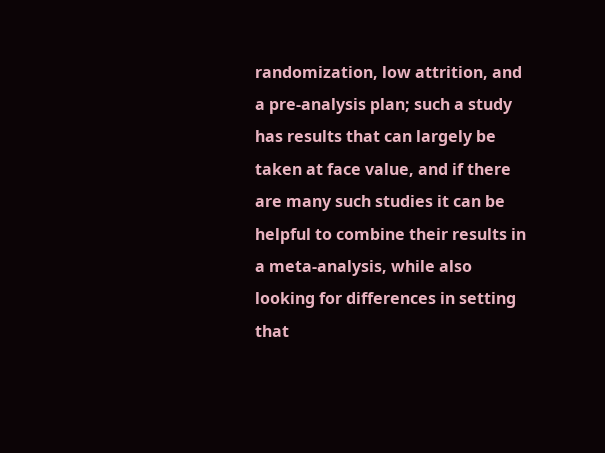randomization, low attrition, and a pre-analysis plan; such a study has results that can largely be taken at face value, and if there are many such studies it can be helpful to combine their results in a meta-analysis, while also looking for differences in setting that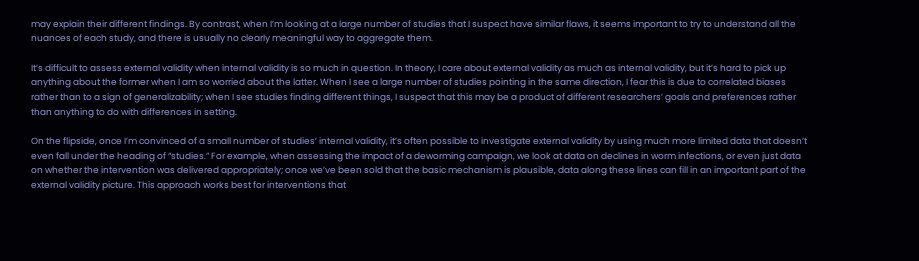may explain their different findings. By contrast, when I’m looking at a large number of studies that I suspect have similar flaws, it seems important to try to understand all the nuances of each study, and there is usually no clearly meaningful way to aggregate them.

It’s difficult to assess external validity when internal validity is so much in question. In theory, I care about external validity as much as internal validity, but it’s hard to pick up anything about the former when I am so worried about the latter. When I see a large number of studies pointing in the same direction, I fear this is due to correlated biases rather than to a sign of generalizability; when I see studies finding different things, I suspect that this may be a product of different researchers’ goals and preferences rather than anything to do with differences in setting.

On the flipside, once I’m convinced of a small number of studies’ internal validity, it’s often possible to investigate external validity by using much more limited data that doesn’t even fall under the heading of “studies.” For example, when assessing the impact of a deworming campaign, we look at data on declines in worm infections, or even just data on whether the intervention was delivered appropriately; once we’ve been sold that the basic mechanism is plausible, data along these lines can fill in an important part of the external validity picture. This approach works best for interventions that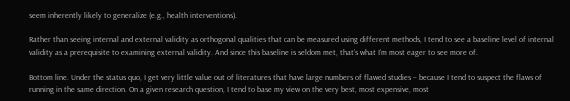seem inherently likely to generalize (e.g., health interventions).

Rather than seeing internal and external validity as orthogonal qualities that can be measured using different methods, I tend to see a baseline level of internal validity as a prerequisite to examining external validity. And since this baseline is seldom met, that’s what I’m most eager to see more of.

Bottom line. Under the status quo, I get very little value out of literatures that have large numbers of flawed studies – because I tend to suspect the flaws of running in the same direction. On a given research question, I tend to base my view on the very best, most expensive, most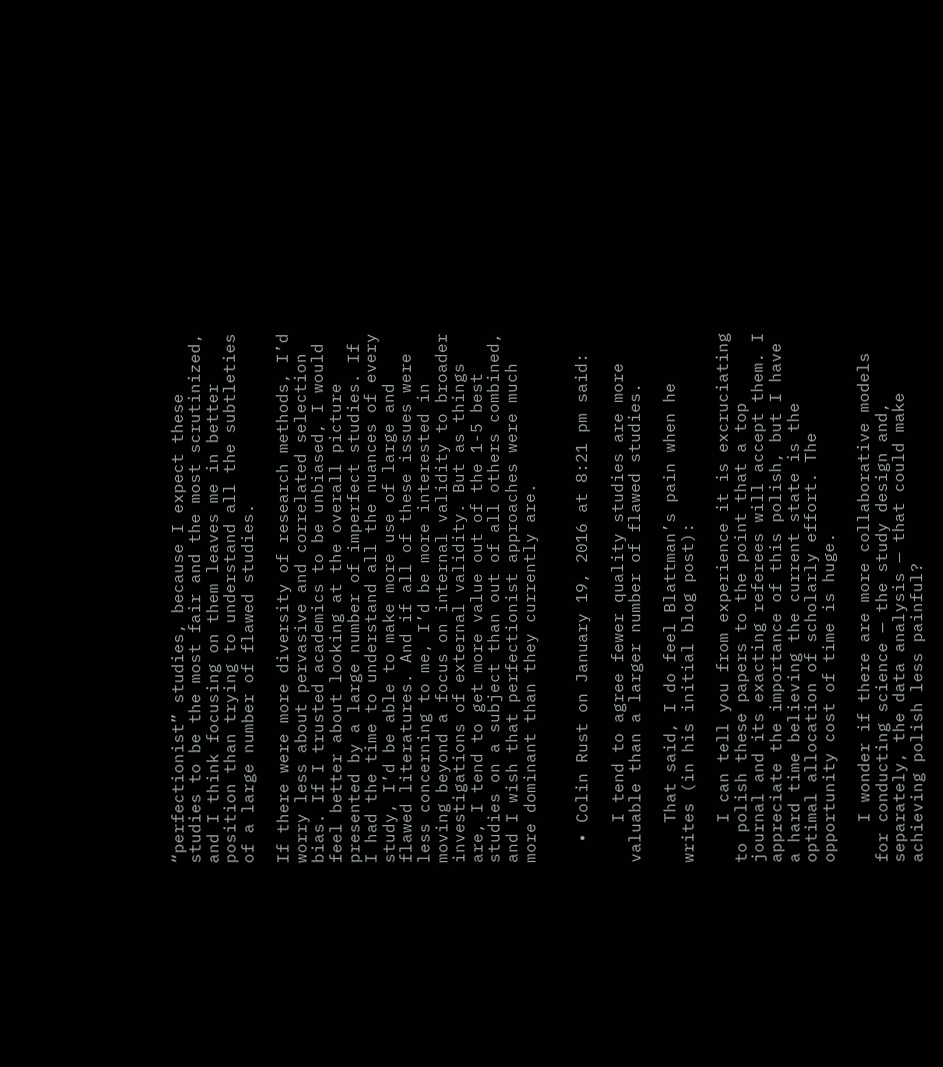“perfectionist” studies, because I expect these studies to be the most fair and the most scrutinized, and I think focusing on them leaves me in better position than trying to understand all the subtleties of a large number of flawed studies.

If there were more diversity of research methods, I’d worry less about pervasive and correlated selection bias. If I trusted academics to be unbiased, I would feel better about looking at the overall picture presented by a large number of imperfect studies. If I had the time to understand all the nuances of every study, I’d be able to make more use of large and flawed literatures. And if all of these issues were less concerning to me, I’d be more interested in moving beyond a focus on internal validity to broader investigations of external validity. But as things are, I tend to get more value out of the 1-5 best studies on a subject than out of all others combined, and I wish that perfectionist approaches were much more dominant than they currently are.


  • Colin Rust on January 19, 2016 at 8:21 pm said:

    I tend to agree fewer quality studies are more valuable than a larger number of flawed studies.

    That said, I do feel Blattman’s pain when he writes (in his initial blog post):

    I can tell you from experience it is excruciating to polish these papers to the point that a top journal and its exacting referees will accept them. I appreciate the importance of this polish, but I have a hard time believing the current state is the optimal allocation of scholarly effort. The opportunity cost of time is huge.

    I wonder if there are more collaborative models for conducting science — the study design and, separately, the data analysis — that could make achieving polish less painful?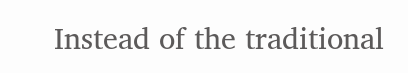Instead of the traditional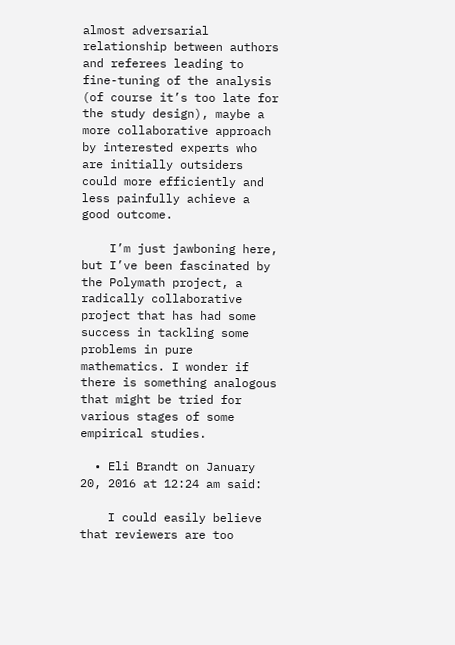almost adversarial relationship between authors and referees leading to fine-tuning of the analysis (of course it’s too late for the study design), maybe a more collaborative approach by interested experts who are initially outsiders could more efficiently and less painfully achieve a good outcome.

    I’m just jawboning here, but I’ve been fascinated by the Polymath project, a radically collaborative project that has had some success in tackling some problems in pure mathematics. I wonder if there is something analogous that might be tried for various stages of some empirical studies.

  • Eli Brandt on January 20, 2016 at 12:24 am said:

    I could easily believe that reviewers are too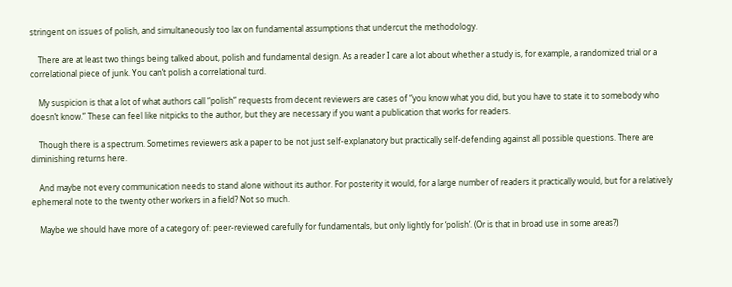stringent on issues of polish, and simultaneously too lax on fundamental assumptions that undercut the methodology.

    There are at least two things being talked about, polish and fundamental design. As a reader I care a lot about whether a study is, for example, a randomized trial or a correlational piece of junk. You can’t polish a correlational turd.

    My suspicion is that a lot of what authors call “polish” requests from decent reviewers are cases of “you know what you did, but you have to state it to somebody who doesn’t know.” These can feel like nitpicks to the author, but they are necessary if you want a publication that works for readers.

    Though there is a spectrum. Sometimes reviewers ask a paper to be not just self-explanatory but practically self-defending against all possible questions. There are diminishing returns here.

    And maybe not every communication needs to stand alone without its author. For posterity it would, for a large number of readers it practically would, but for a relatively ephemeral note to the twenty other workers in a field? Not so much.

    Maybe we should have more of a category of: peer-reviewed carefully for fundamentals, but only lightly for ‘polish’. (Or is that in broad use in some areas?)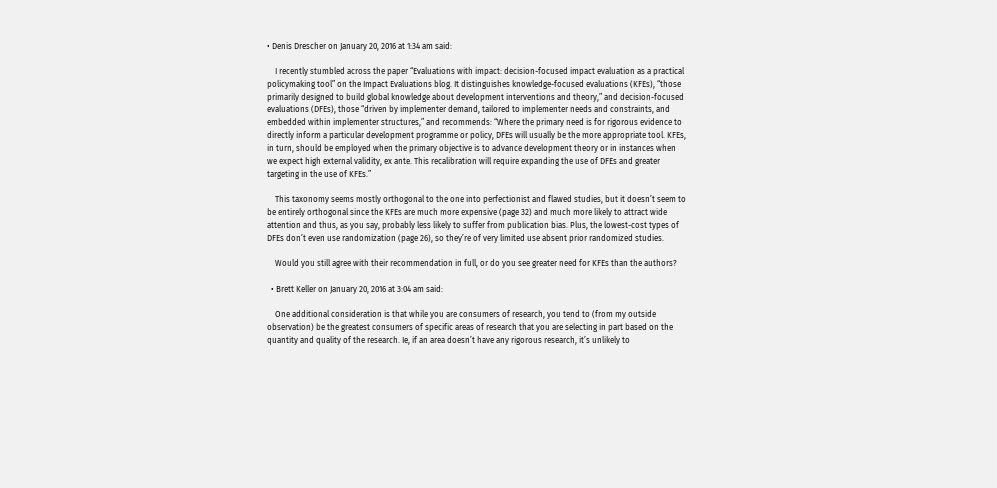• Denis Drescher on January 20, 2016 at 1:34 am said:

    I recently stumbled across the paper “Evaluations with impact: decision-focused impact evaluation as a practical policymaking tool” on the Impact Evaluations blog. It distinguishes knowledge-focused evaluations (KFEs), “those primarily designed to build global knowledge about development interventions and theory,” and decision-focused evaluations (DFEs), those “driven by implementer demand, tailored to implementer needs and constraints, and embedded within implementer structures,” and recommends: “Where the primary need is for rigorous evidence to directly inform a particular development programme or policy, DFEs will usually be the more appropriate tool. KFEs, in turn, should be employed when the primary objective is to advance development theory or in instances when we expect high external validity, ex ante. This recalibration will require expanding the use of DFEs and greater targeting in the use of KFEs.”

    This taxonomy seems mostly orthogonal to the one into perfectionist and flawed studies, but it doesn’t seem to be entirely orthogonal since the KFEs are much more expensive (page 32) and much more likely to attract wide attention and thus, as you say, probably less likely to suffer from publication bias. Plus, the lowest-cost types of DFEs don’t even use randomization (page 26), so they’re of very limited use absent prior randomized studies.

    Would you still agree with their recommendation in full, or do you see greater need for KFEs than the authors?

  • Brett Keller on January 20, 2016 at 3:04 am said:

    One additional consideration is that while you are consumers of research, you tend to (from my outside observation) be the greatest consumers of specific areas of research that you are selecting in part based on the quantity and quality of the research. Ie, if an area doesn’t have any rigorous research, it’s unlikely to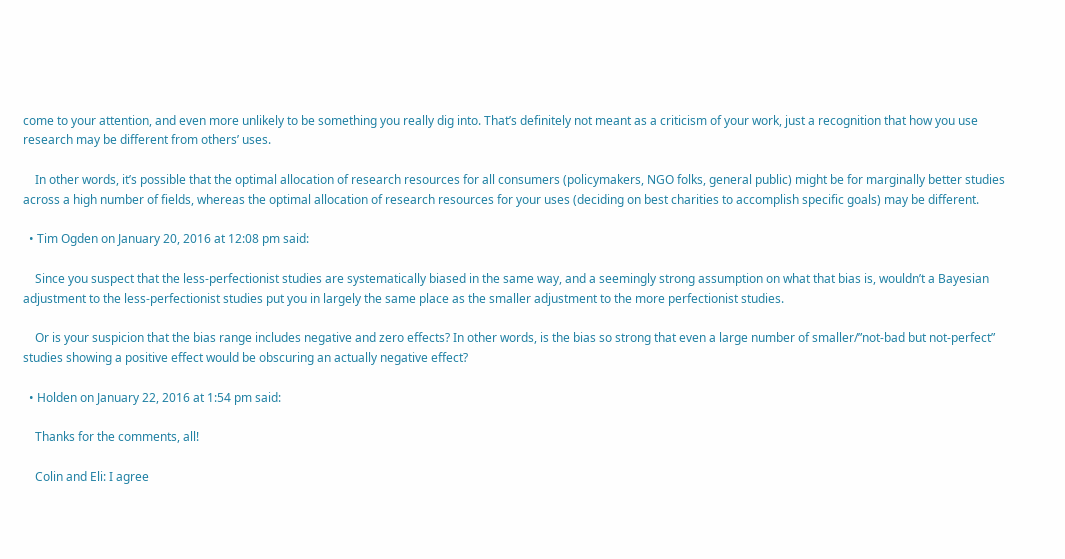come to your attention, and even more unlikely to be something you really dig into. That’s definitely not meant as a criticism of your work, just a recognition that how you use research may be different from others’ uses.

    In other words, it’s possible that the optimal allocation of research resources for all consumers (policymakers, NGO folks, general public) might be for marginally better studies across a high number of fields, whereas the optimal allocation of research resources for your uses (deciding on best charities to accomplish specific goals) may be different.

  • Tim Ogden on January 20, 2016 at 12:08 pm said:

    Since you suspect that the less-perfectionist studies are systematically biased in the same way, and a seemingly strong assumption on what that bias is, wouldn’t a Bayesian adjustment to the less-perfectionist studies put you in largely the same place as the smaller adjustment to the more perfectionist studies.

    Or is your suspicion that the bias range includes negative and zero effects? In other words, is the bias so strong that even a large number of smaller/”not-bad but not-perfect” studies showing a positive effect would be obscuring an actually negative effect?

  • Holden on January 22, 2016 at 1:54 pm said:

    Thanks for the comments, all!

    Colin and Eli: I agree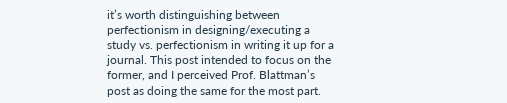it’s worth distinguishing between perfectionism in designing/executing a study vs. perfectionism in writing it up for a journal. This post intended to focus on the former, and I perceived Prof. Blattman’s post as doing the same for the most part.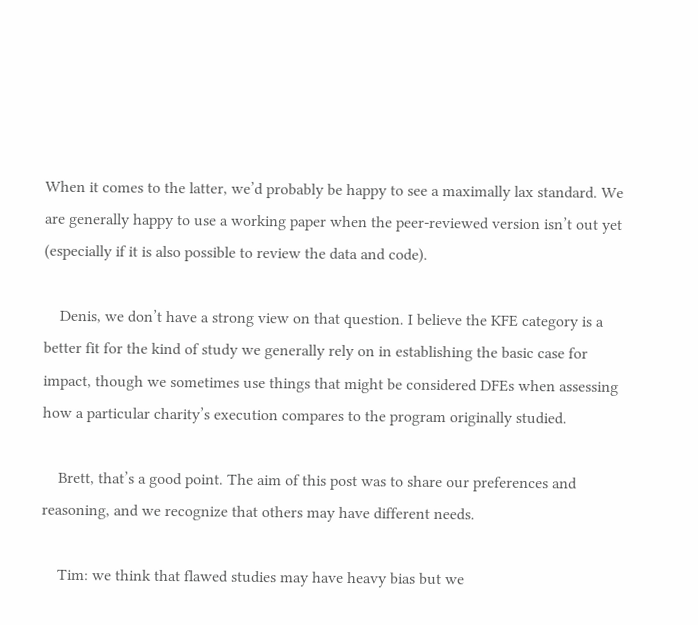When it comes to the latter, we’d probably be happy to see a maximally lax standard. We are generally happy to use a working paper when the peer-reviewed version isn’t out yet (especially if it is also possible to review the data and code).

    Denis, we don’t have a strong view on that question. I believe the KFE category is a better fit for the kind of study we generally rely on in establishing the basic case for impact, though we sometimes use things that might be considered DFEs when assessing how a particular charity’s execution compares to the program originally studied.

    Brett, that’s a good point. The aim of this post was to share our preferences and reasoning, and we recognize that others may have different needs.

    Tim: we think that flawed studies may have heavy bias but we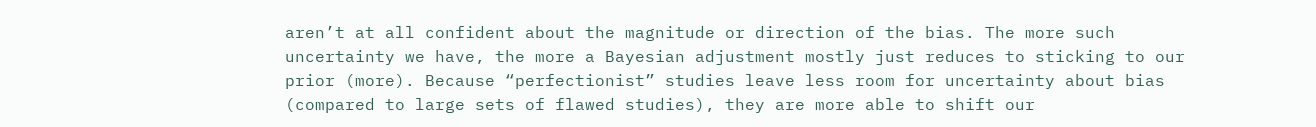aren’t at all confident about the magnitude or direction of the bias. The more such uncertainty we have, the more a Bayesian adjustment mostly just reduces to sticking to our prior (more). Because “perfectionist” studies leave less room for uncertainty about bias (compared to large sets of flawed studies), they are more able to shift our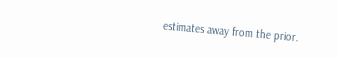estimates away from the prior.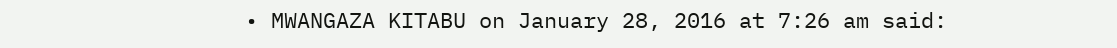• MWANGAZA KITABU on January 28, 2016 at 7:26 am said: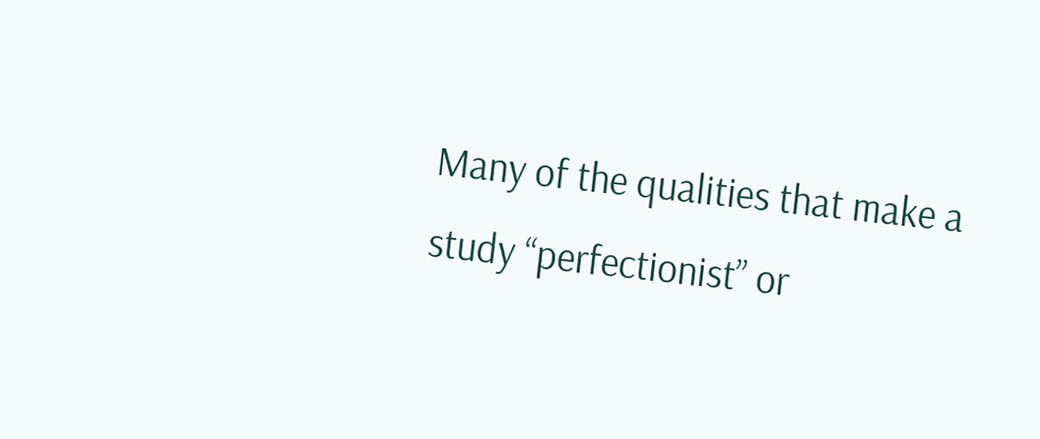Many of the qualities that make a study “perfectionist” or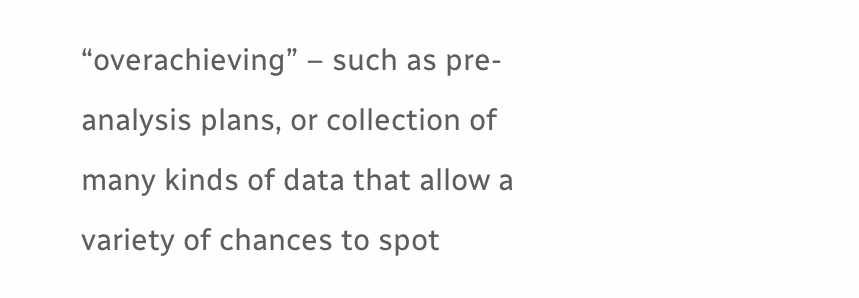“overachieving” – such as pre-analysis plans, or collection of many kinds of data that allow a variety of chances to spot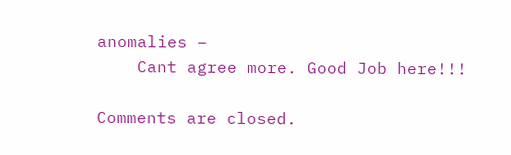anomalies –
    Cant agree more. Good Job here!!!

Comments are closed.